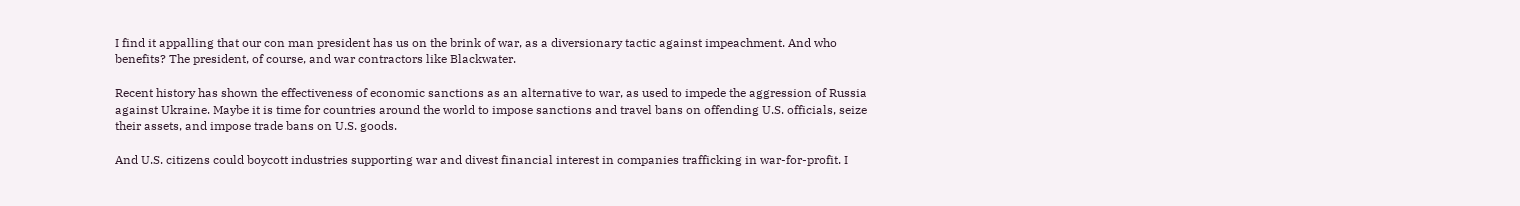I find it appalling that our con man president has us on the brink of war, as a diversionary tactic against impeachment. And who benefits? The president, of course, and war contractors like Blackwater.

Recent history has shown the effectiveness of economic sanctions as an alternative to war, as used to impede the aggression of Russia against Ukraine. Maybe it is time for countries around the world to impose sanctions and travel bans on offending U.S. officials, seize their assets, and impose trade bans on U.S. goods.

And U.S. citizens could boycott industries supporting war and divest financial interest in companies trafficking in war-for-profit. I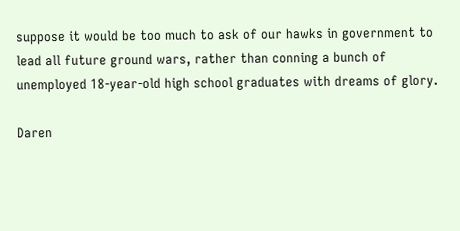suppose it would be too much to ask of our hawks in government to lead all future ground wars, rather than conning a bunch of unemployed 18-year-old high school graduates with dreams of glory.

Daren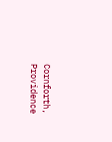Cornforth, Providence